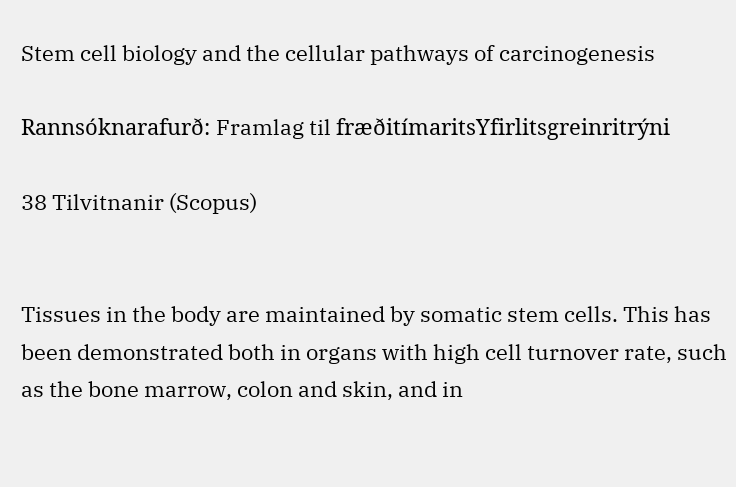Stem cell biology and the cellular pathways of carcinogenesis

Rannsóknarafurð: Framlag til fræðitímaritsYfirlitsgreinritrýni

38 Tilvitnanir (Scopus)


Tissues in the body are maintained by somatic stem cells. This has been demonstrated both in organs with high cell turnover rate, such as the bone marrow, colon and skin, and in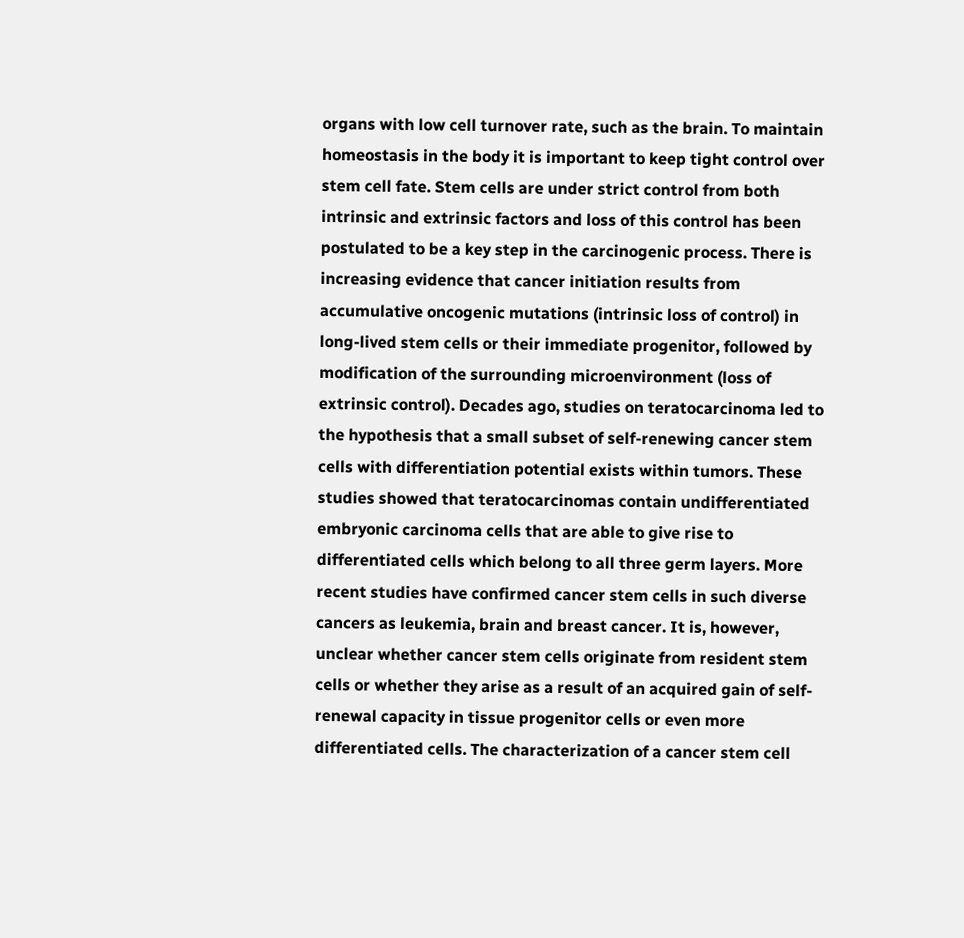organs with low cell turnover rate, such as the brain. To maintain homeostasis in the body it is important to keep tight control over stem cell fate. Stem cells are under strict control from both intrinsic and extrinsic factors and loss of this control has been postulated to be a key step in the carcinogenic process. There is increasing evidence that cancer initiation results from accumulative oncogenic mutations (intrinsic loss of control) in long-lived stem cells or their immediate progenitor, followed by modification of the surrounding microenvironment (loss of extrinsic control). Decades ago, studies on teratocarcinoma led to the hypothesis that a small subset of self-renewing cancer stem cells with differentiation potential exists within tumors. These studies showed that teratocarcinomas contain undifferentiated embryonic carcinoma cells that are able to give rise to differentiated cells which belong to all three germ layers. More recent studies have confirmed cancer stem cells in such diverse cancers as leukemia, brain and breast cancer. It is, however, unclear whether cancer stem cells originate from resident stem cells or whether they arise as a result of an acquired gain of self-renewal capacity in tissue progenitor cells or even more differentiated cells. The characterization of a cancer stem cell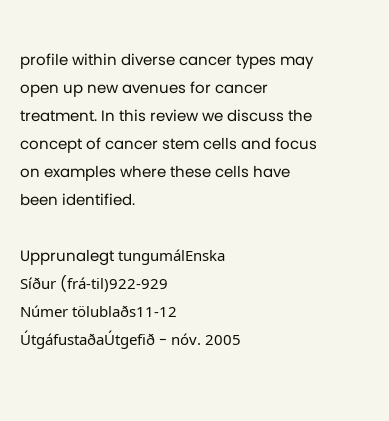profile within diverse cancer types may open up new avenues for cancer treatment. In this review we discuss the concept of cancer stem cells and focus on examples where these cells have been identified.

Upprunalegt tungumálEnska
Síður (frá-til)922-929
Númer tölublaðs11-12
ÚtgáfustaðaÚtgefið - nóv. 2005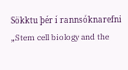Sökktu þér í rannsóknarefni „Stem cell biology and the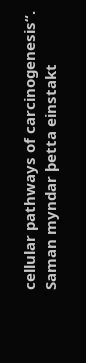cellular pathways of carcinogenesis“. Saman myndar þetta einstakt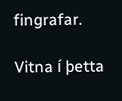fingrafar.

Vitna í þetta